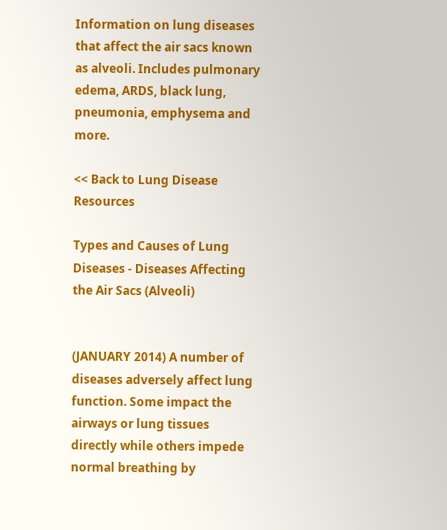Information on lung diseases that affect the air sacs known as alveoli. Includes pulmonary edema, ARDS, black lung, pneumonia, emphysema and more.

<< Back to Lung Disease Resources

Types and Causes of Lung Diseases - Diseases Affecting the Air Sacs (Alveoli)


(JANUARY 2014) A number of diseases adversely affect lung function. Some impact the airways or lung tissues directly while others impede normal breathing by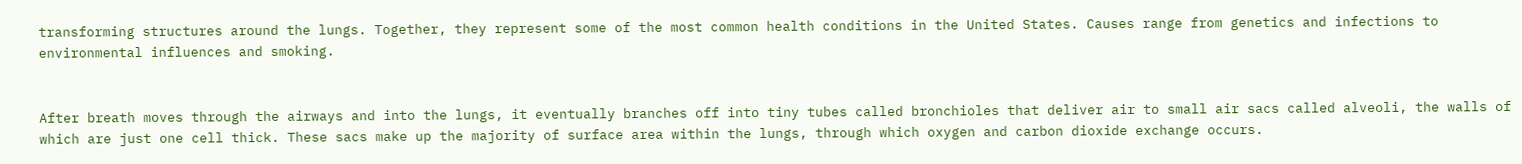transforming structures around the lungs. Together, they represent some of the most common health conditions in the United States. Causes range from genetics and infections to environmental influences and smoking.


After breath moves through the airways and into the lungs, it eventually branches off into tiny tubes called bronchioles that deliver air to small air sacs called alveoli, the walls of which are just one cell thick. These sacs make up the majority of surface area within the lungs, through which oxygen and carbon dioxide exchange occurs.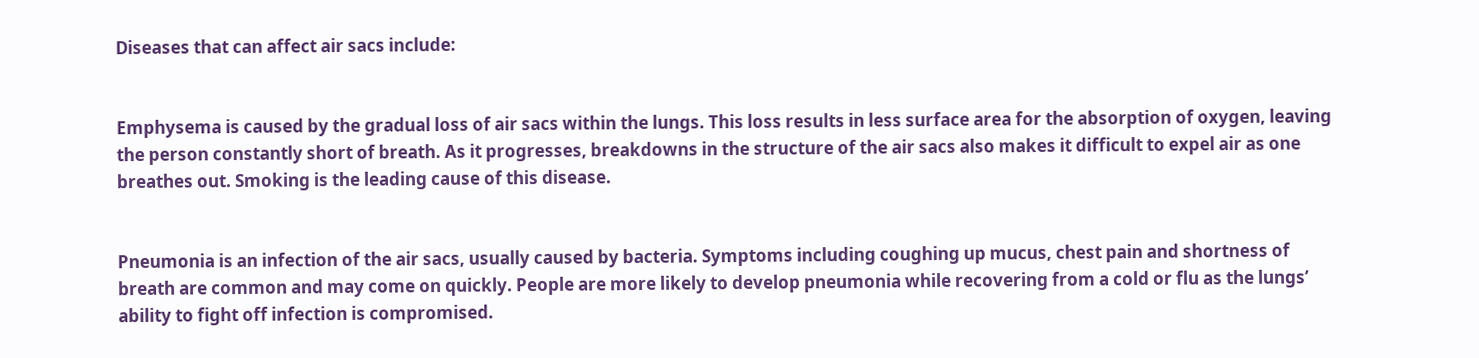Diseases that can affect air sacs include:


Emphysema is caused by the gradual loss of air sacs within the lungs. This loss results in less surface area for the absorption of oxygen, leaving the person constantly short of breath. As it progresses, breakdowns in the structure of the air sacs also makes it difficult to expel air as one breathes out. Smoking is the leading cause of this disease.


Pneumonia is an infection of the air sacs, usually caused by bacteria. Symptoms including coughing up mucus, chest pain and shortness of breath are common and may come on quickly. People are more likely to develop pneumonia while recovering from a cold or flu as the lungs’ ability to fight off infection is compromised.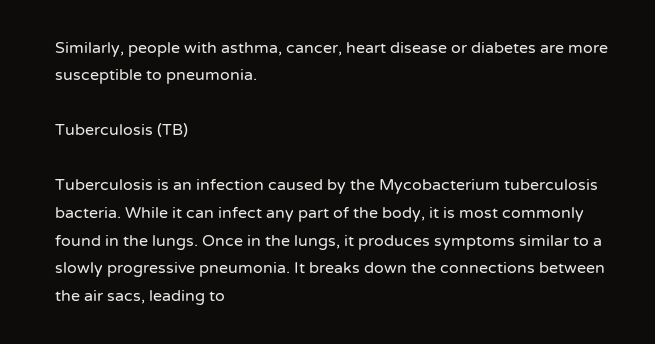Similarly, people with asthma, cancer, heart disease or diabetes are more susceptible to pneumonia.

Tuberculosis (TB)

Tuberculosis is an infection caused by the Mycobacterium tuberculosis bacteria. While it can infect any part of the body, it is most commonly found in the lungs. Once in the lungs, it produces symptoms similar to a slowly progressive pneumonia. It breaks down the connections between the air sacs, leading to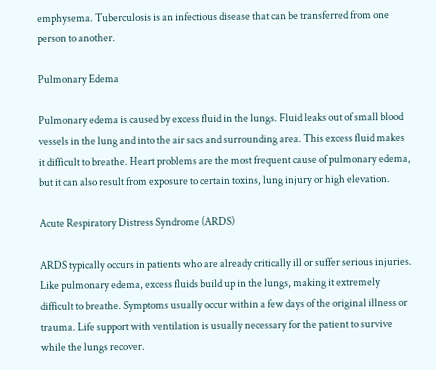emphysema. Tuberculosis is an infectious disease that can be transferred from one person to another.

Pulmonary Edema

Pulmonary edema is caused by excess fluid in the lungs. Fluid leaks out of small blood vessels in the lung and into the air sacs and surrounding area. This excess fluid makes it difficult to breathe. Heart problems are the most frequent cause of pulmonary edema, but it can also result from exposure to certain toxins, lung injury or high elevation.

Acute Respiratory Distress Syndrome (ARDS)

ARDS typically occurs in patients who are already critically ill or suffer serious injuries. Like pulmonary edema, excess fluids build up in the lungs, making it extremely difficult to breathe. Symptoms usually occur within a few days of the original illness or trauma. Life support with ventilation is usually necessary for the patient to survive while the lungs recover.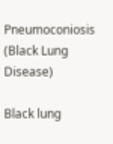Pneumoconiosis (Black Lung Disease)

Black lung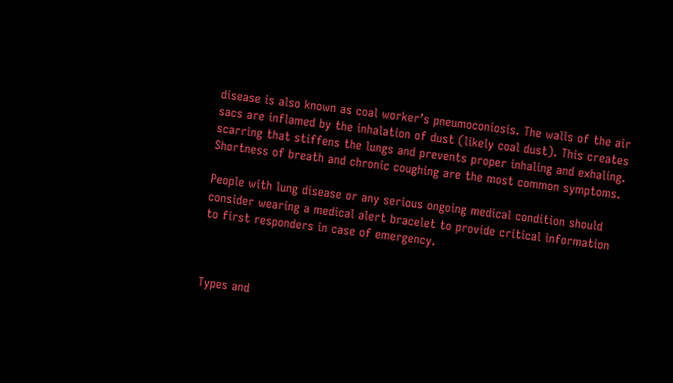disease is also known as coal worker’s pneumoconiosis. The walls of the air sacs are inflamed by the inhalation of dust (likely coal dust). This creates scarring that stiffens the lungs and prevents proper inhaling and exhaling. Shortness of breath and chronic coughing are the most common symptoms.

People with lung disease or any serious ongoing medical condition should consider wearing a medical alert bracelet to provide critical information to first responders in case of emergency.



Types and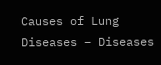Causes of Lung Diseases – Diseases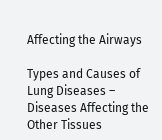Affecting the Airways

Types and Causes of Lung Diseases – Diseases Affecting the Other Tissues